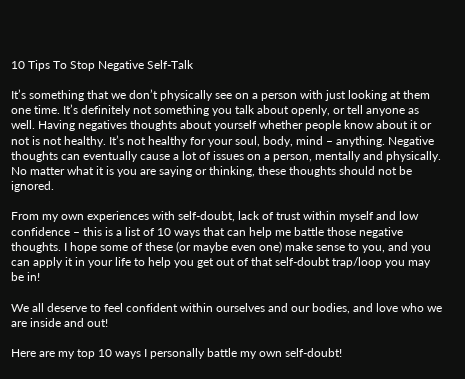10 Tips To Stop Negative Self-Talk

It’s something that we don’t physically see on a person with just looking at them one time. It’s definitely not something you talk about openly, or tell anyone as well. Having negatives thoughts about yourself whether people know about it or not is not healthy. It’s not healthy for your soul, body, mind – anything. Negative thoughts can eventually cause a lot of issues on a person, mentally and physically. No matter what it is you are saying or thinking, these thoughts should not be ignored.

From my own experiences with self-doubt, lack of trust within myself and low confidence – this is a list of 10 ways that can help me battle those negative thoughts. I hope some of these (or maybe even one) make sense to you, and you can apply it in your life to help you get out of that self-doubt trap/loop you may be in!

We all deserve to feel confident within ourselves and our bodies, and love who we are inside and out!

Here are my top 10 ways I personally battle my own self-doubt!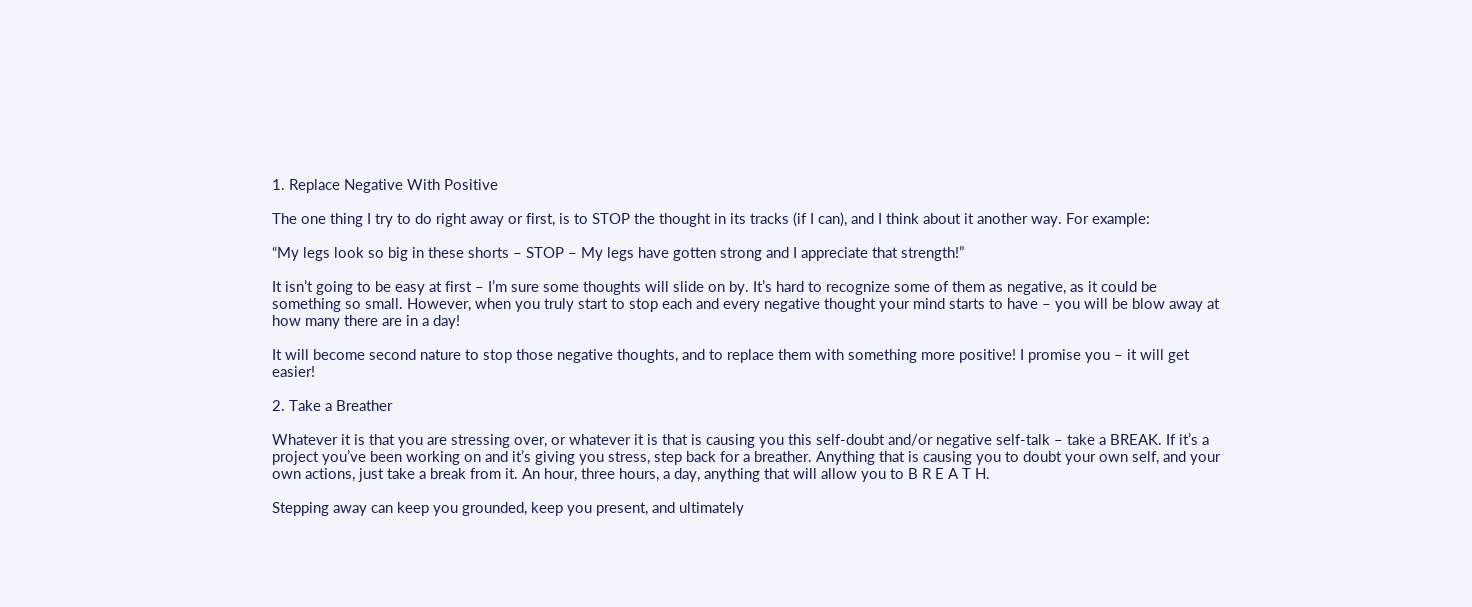1. Replace Negative With Positive

The one thing I try to do right away or first, is to STOP the thought in its tracks (if I can), and I think about it another way. For example:

“My legs look so big in these shorts – STOP – My legs have gotten strong and I appreciate that strength!”

It isn’t going to be easy at first – I’m sure some thoughts will slide on by. It’s hard to recognize some of them as negative, as it could be something so small. However, when you truly start to stop each and every negative thought your mind starts to have – you will be blow away at how many there are in a day!

It will become second nature to stop those negative thoughts, and to replace them with something more positive! I promise you – it will get easier!

2. Take a Breather

Whatever it is that you are stressing over, or whatever it is that is causing you this self-doubt and/or negative self-talk – take a BREAK. If it’s a project you’ve been working on and it’s giving you stress, step back for a breather. Anything that is causing you to doubt your own self, and your own actions, just take a break from it. An hour, three hours, a day, anything that will allow you to B R E A T H.

Stepping away can keep you grounded, keep you present, and ultimately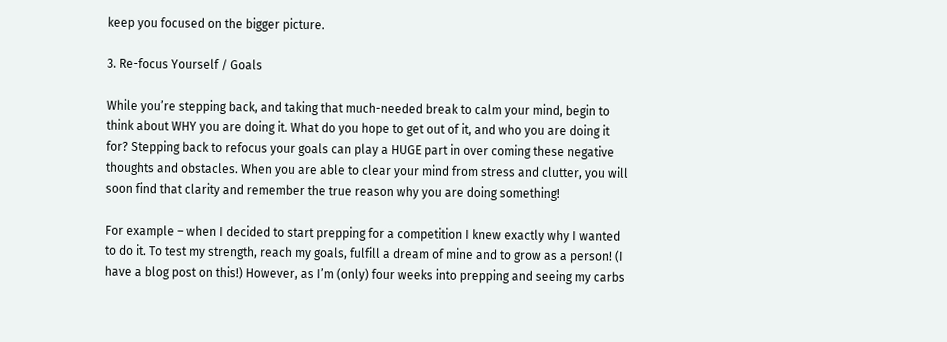keep you focused on the bigger picture.

3. Re-focus Yourself / Goals

While you’re stepping back, and taking that much-needed break to calm your mind, begin to think about WHY you are doing it. What do you hope to get out of it, and who you are doing it for? Stepping back to refocus your goals can play a HUGE part in over coming these negative thoughts and obstacles. When you are able to clear your mind from stress and clutter, you will soon find that clarity and remember the true reason why you are doing something!

For example – when I decided to start prepping for a competition I knew exactly why I wanted to do it. To test my strength, reach my goals, fulfill a dream of mine and to grow as a person! (I have a blog post on this!) However, as I’m (only) four weeks into prepping and seeing my carbs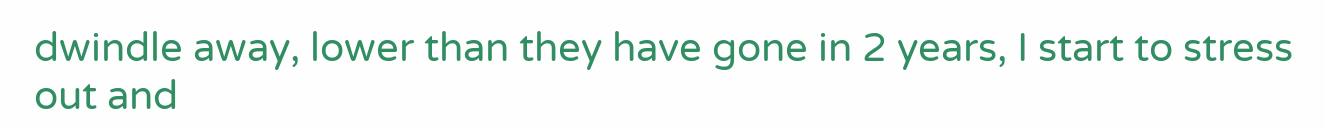dwindle away, lower than they have gone in 2 years, I start to stress out and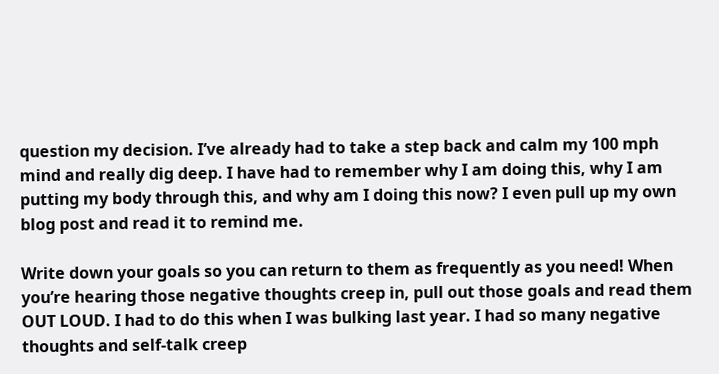question my decision. I’ve already had to take a step back and calm my 100 mph mind and really dig deep. I have had to remember why I am doing this, why I am putting my body through this, and why am I doing this now? I even pull up my own blog post and read it to remind me.

Write down your goals so you can return to them as frequently as you need! When you’re hearing those negative thoughts creep in, pull out those goals and read them OUT LOUD. I had to do this when I was bulking last year. I had so many negative thoughts and self-talk creep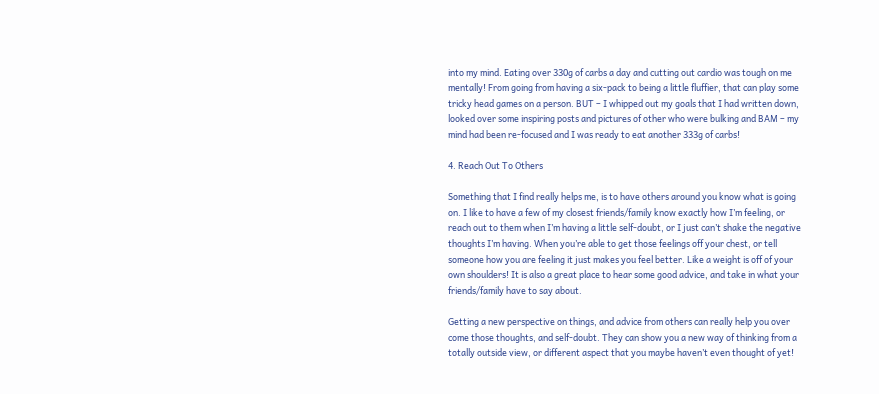into my mind. Eating over 330g of carbs a day and cutting out cardio was tough on me mentally! From going from having a six-pack to being a little fluffier, that can play some tricky head games on a person. BUT – I whipped out my goals that I had written down, looked over some inspiring posts and pictures of other who were bulking and BAM – my mind had been re-focused and I was ready to eat another 333g of carbs!

4. Reach Out To Others

Something that I find really helps me, is to have others around you know what is going on. I like to have a few of my closest friends/family know exactly how I’m feeling, or reach out to them when I’m having a little self-doubt, or I just can’t shake the negative thoughts I’m having. When you’re able to get those feelings off your chest, or tell someone how you are feeling it just makes you feel better. Like a weight is off of your own shoulders! It is also a great place to hear some good advice, and take in what your friends/family have to say about.

Getting a new perspective on things, and advice from others can really help you over come those thoughts, and self-doubt. They can show you a new way of thinking from a totally outside view, or different aspect that you maybe haven’t even thought of yet!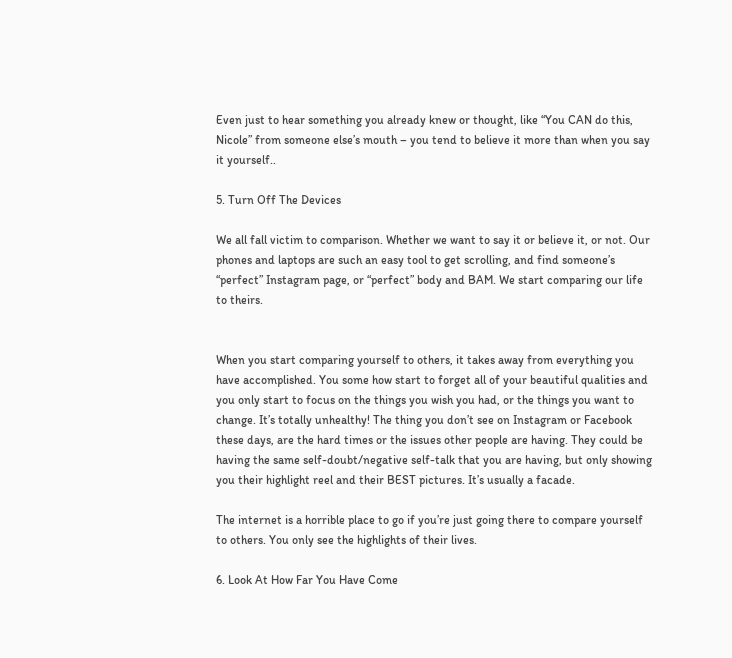Even just to hear something you already knew or thought, like “You CAN do this, Nicole” from someone else’s mouth – you tend to believe it more than when you say it yourself..

5. Turn Off The Devices

We all fall victim to comparison. Whether we want to say it or believe it, or not. Our phones and laptops are such an easy tool to get scrolling, and find someone’s “perfect” Instagram page, or “perfect” body and BAM. We start comparing our life to theirs.


When you start comparing yourself to others, it takes away from everything you have accomplished. You some how start to forget all of your beautiful qualities and you only start to focus on the things you wish you had, or the things you want to change. It’s totally unhealthy! The thing you don’t see on Instagram or Facebook these days, are the hard times or the issues other people are having. They could be having the same self-doubt/negative self-talk that you are having, but only showing you their highlight reel and their BEST pictures. It’s usually a facade.

The internet is a horrible place to go if you’re just going there to compare yourself to others. You only see the highlights of their lives.

6. Look At How Far You Have Come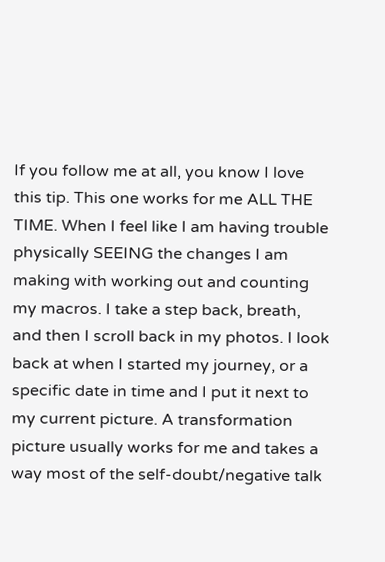If you follow me at all, you know I love this tip. This one works for me ALL THE TIME. When I feel like I am having trouble physically SEEING the changes I am making with working out and counting my macros. I take a step back, breath, and then I scroll back in my photos. I look back at when I started my journey, or a specific date in time and I put it next to my current picture. A transformation picture usually works for me and takes a way most of the self-doubt/negative talk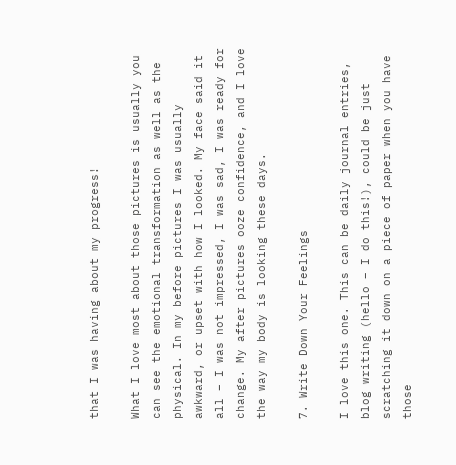that I was having about my progress!

What I love most about those pictures is usually you can see the emotional transformation as well as the physical. In my before pictures I was usually awkward, or upset with how I looked. My face said it all – I was not impressed, I was sad, I was ready for change. My after pictures ooze confidence, and I love the way my body is looking these days.

7. Write Down Your Feelings

I love this one. This can be daily journal entries, blog writing (hello – I do this!), could be just scratching it down on a piece of paper when you have those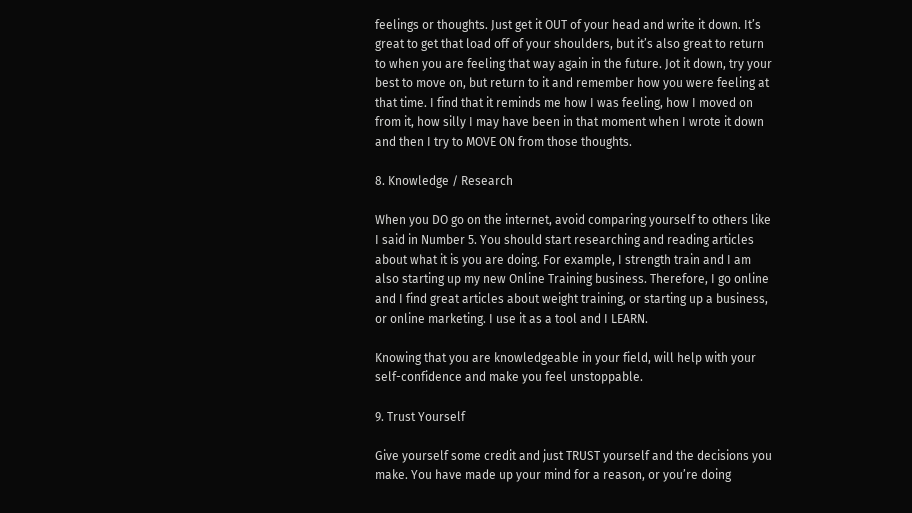feelings or thoughts. Just get it OUT of your head and write it down. It’s great to get that load off of your shoulders, but it’s also great to return to when you are feeling that way again in the future. Jot it down, try your best to move on, but return to it and remember how you were feeling at that time. I find that it reminds me how I was feeling, how I moved on from it, how silly I may have been in that moment when I wrote it down and then I try to MOVE ON from those thoughts.

8. Knowledge / Research

When you DO go on the internet, avoid comparing yourself to others like I said in Number 5. You should start researching and reading articles about what it is you are doing. For example, I strength train and I am also starting up my new Online Training business. Therefore, I go online and I find great articles about weight training, or starting up a business, or online marketing. I use it as a tool and I LEARN.

Knowing that you are knowledgeable in your field, will help with your self-confidence and make you feel unstoppable.

9. Trust Yourself

Give yourself some credit and just TRUST yourself and the decisions you make. You have made up your mind for a reason, or you’re doing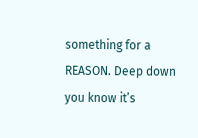something for a REASON. Deep down you know it’s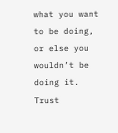what you want to be doing, or else you wouldn’t be doing it. Trust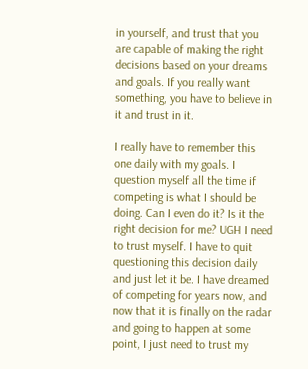in yourself, and trust that you are capable of making the right decisions based on your dreams and goals. If you really want something, you have to believe in it and trust in it.

I really have to remember this one daily with my goals. I question myself all the time if competing is what I should be doing. Can I even do it? Is it the right decision for me? UGH I need to trust myself. I have to quit questioning this decision daily and just let it be. I have dreamed of competing for years now, and now that it is finally on the radar and going to happen at some point, I just need to trust my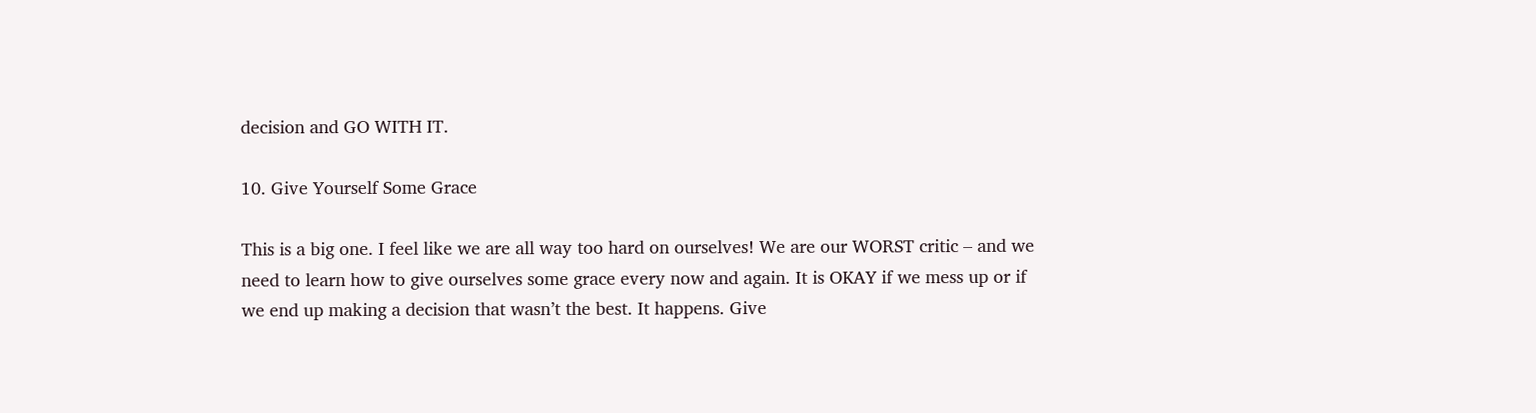decision and GO WITH IT.

10. Give Yourself Some Grace

This is a big one. I feel like we are all way too hard on ourselves! We are our WORST critic – and we need to learn how to give ourselves some grace every now and again. It is OKAY if we mess up or if we end up making a decision that wasn’t the best. It happens. Give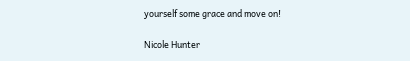yourself some grace and move on!

Nicole Hunter